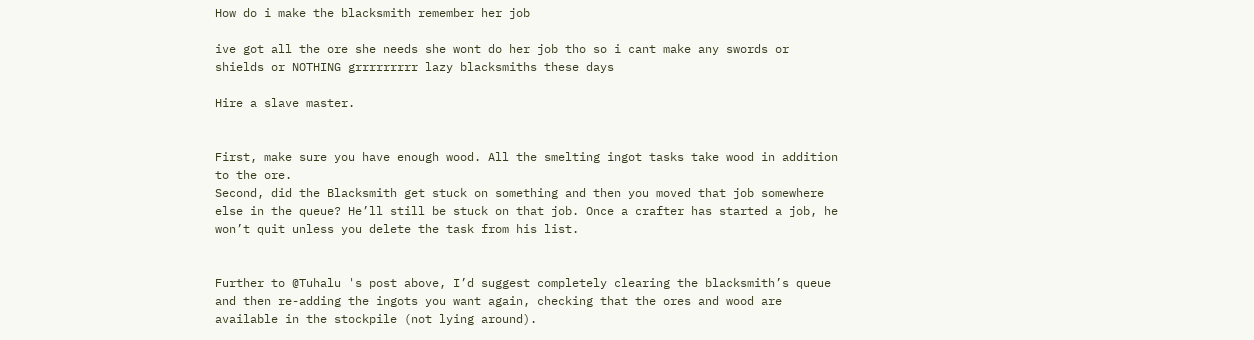How do i make the blacksmith remember her job

ive got all the ore she needs she wont do her job tho so i cant make any swords or shields or NOTHING grrrrrrrrr lazy blacksmiths these days

Hire a slave master.


First, make sure you have enough wood. All the smelting ingot tasks take wood in addition to the ore.
Second, did the Blacksmith get stuck on something and then you moved that job somewhere else in the queue? He’ll still be stuck on that job. Once a crafter has started a job, he won’t quit unless you delete the task from his list.


Further to @Tuhalu 's post above, I’d suggest completely clearing the blacksmith’s queue and then re-adding the ingots you want again, checking that the ores and wood are available in the stockpile (not lying around).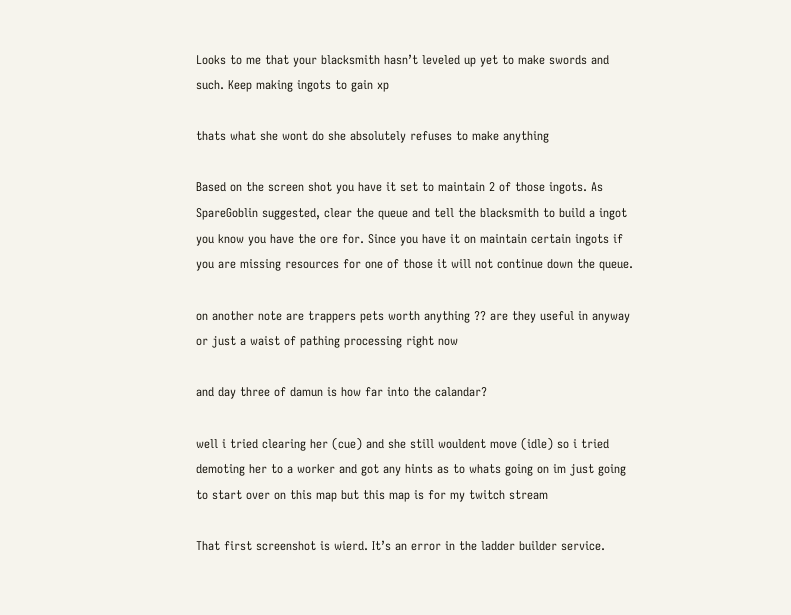Looks to me that your blacksmith hasn’t leveled up yet to make swords and such. Keep making ingots to gain xp

thats what she wont do she absolutely refuses to make anything

Based on the screen shot you have it set to maintain 2 of those ingots. As SpareGoblin suggested, clear the queue and tell the blacksmith to build a ingot you know you have the ore for. Since you have it on maintain certain ingots if you are missing resources for one of those it will not continue down the queue.

on another note are trappers pets worth anything ?? are they useful in anyway or just a waist of pathing processing right now

and day three of damun is how far into the calandar?

well i tried clearing her (cue) and she still wouldent move (idle) so i tried demoting her to a worker and got any hints as to whats going on im just going to start over on this map but this map is for my twitch stream

That first screenshot is wierd. It’s an error in the ladder builder service.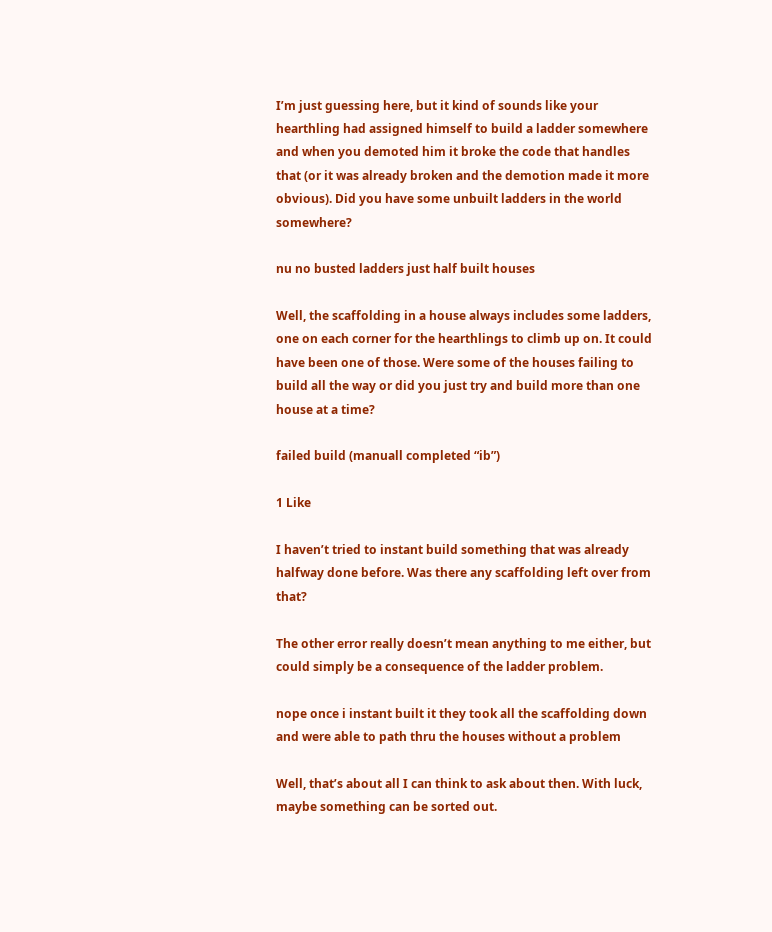I’m just guessing here, but it kind of sounds like your hearthling had assigned himself to build a ladder somewhere and when you demoted him it broke the code that handles that (or it was already broken and the demotion made it more obvious). Did you have some unbuilt ladders in the world somewhere?

nu no busted ladders just half built houses

Well, the scaffolding in a house always includes some ladders, one on each corner for the hearthlings to climb up on. It could have been one of those. Were some of the houses failing to build all the way or did you just try and build more than one house at a time?

failed build (manuall completed “ib”)

1 Like

I haven’t tried to instant build something that was already halfway done before. Was there any scaffolding left over from that?

The other error really doesn’t mean anything to me either, but could simply be a consequence of the ladder problem.

nope once i instant built it they took all the scaffolding down and were able to path thru the houses without a problem

Well, that’s about all I can think to ask about then. With luck, maybe something can be sorted out.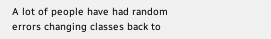A lot of people have had random errors changing classes back to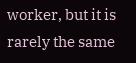worker, but it is rarely the same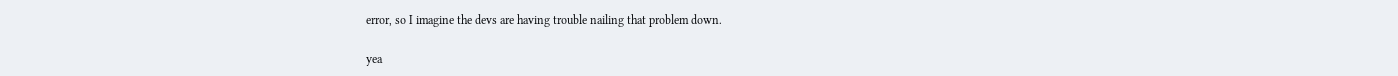error, so I imagine the devs are having trouble nailing that problem down.

yea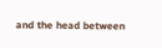and the head between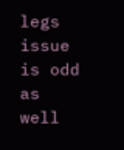legs issue is odd as well